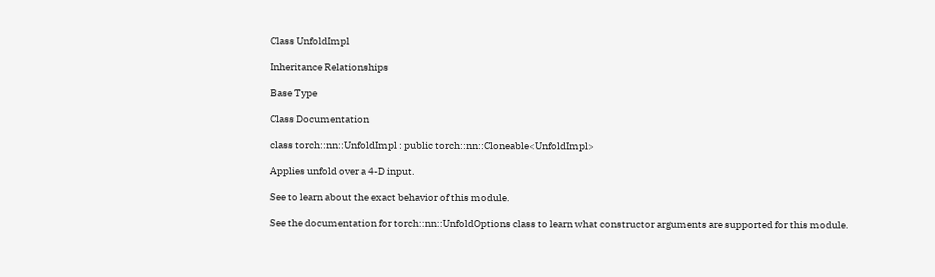Class UnfoldImpl

Inheritance Relationships

Base Type

Class Documentation

class torch::nn::UnfoldImpl : public torch::nn::Cloneable<UnfoldImpl>

Applies unfold over a 4-D input.

See to learn about the exact behavior of this module.

See the documentation for torch::nn::UnfoldOptions class to learn what constructor arguments are supported for this module.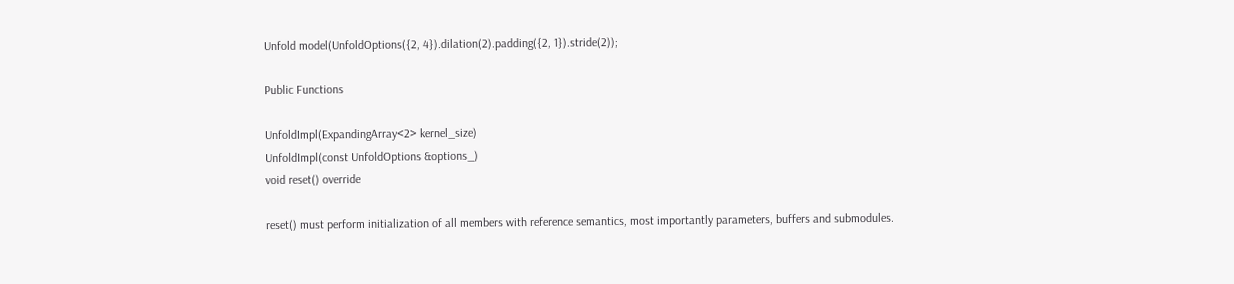Unfold model(UnfoldOptions({2, 4}).dilation(2).padding({2, 1}).stride(2));

Public Functions

UnfoldImpl(ExpandingArray<2> kernel_size)
UnfoldImpl(const UnfoldOptions &options_)
void reset() override

reset() must perform initialization of all members with reference semantics, most importantly parameters, buffers and submodules.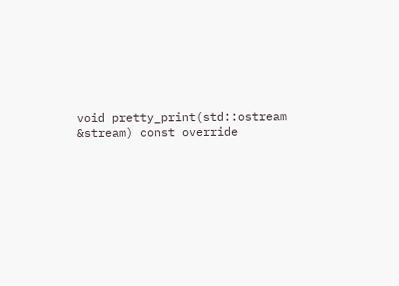void pretty_print(std::ostream &stream) const override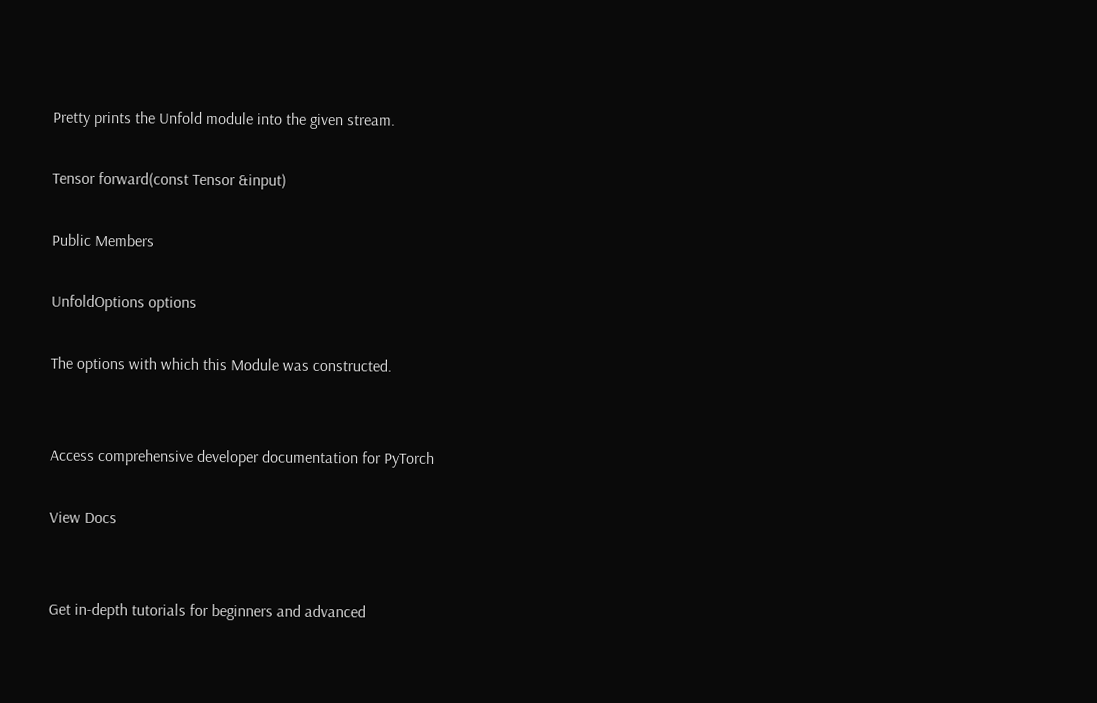Pretty prints the Unfold module into the given stream.

Tensor forward(const Tensor &input)

Public Members

UnfoldOptions options

The options with which this Module was constructed.


Access comprehensive developer documentation for PyTorch

View Docs


Get in-depth tutorials for beginners and advanced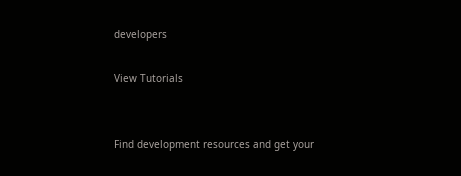developers

View Tutorials


Find development resources and get your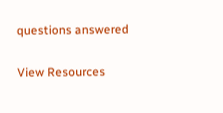questions answered

View Resources